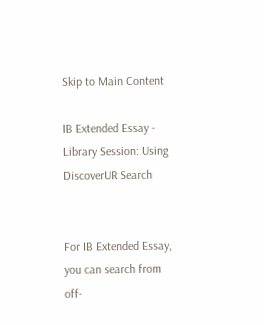Skip to Main Content

IB Extended Essay - Library Session: Using DiscoverUR Search


For IB Extended Essay, you can search from off-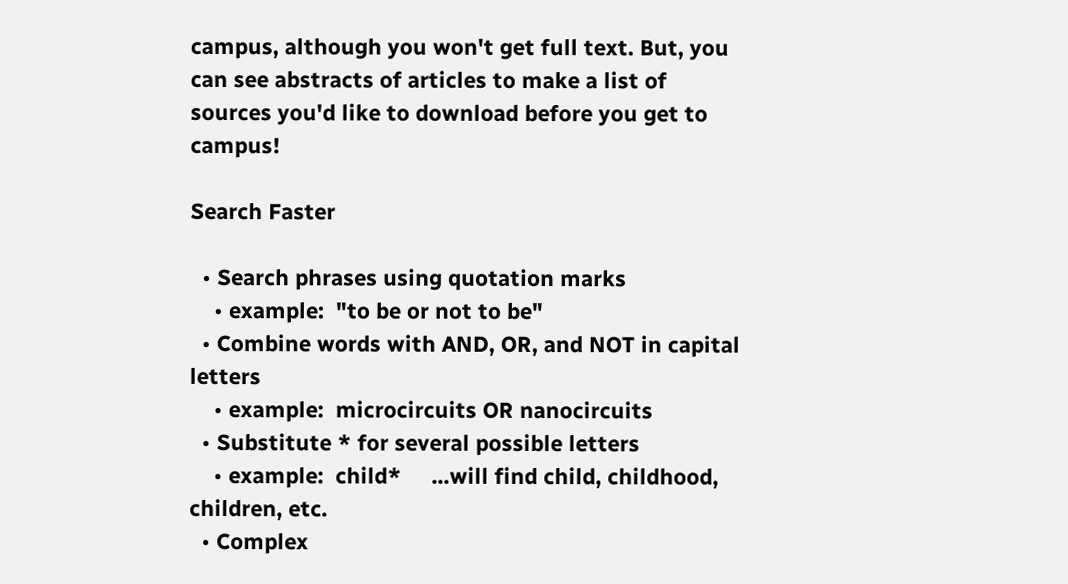campus, although you won't get full text. But, you can see abstracts of articles to make a list of sources you'd like to download before you get to campus!

Search Faster

  • Search phrases using quotation marks
    • example:  "to be or not to be"
  • Combine words with AND, OR, and NOT in capital letters
    • example:  microcircuits OR nanocircuits
  • Substitute * for several possible letters
    • example:  child*     ...will find child, childhood, children, etc.
  • Complex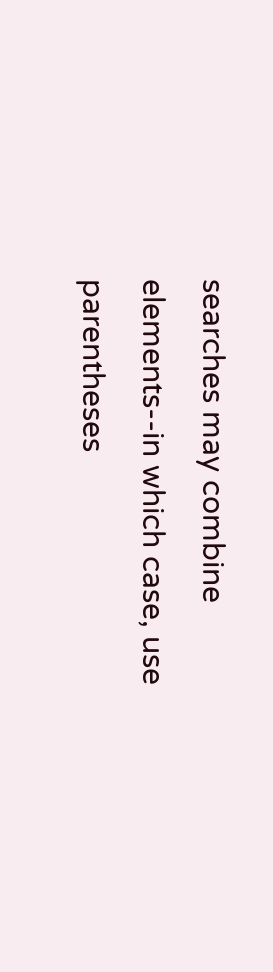searches may combine elements--in which case, use parentheses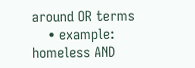around OR terms
    • example:  homeless AND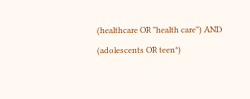(healthcare OR "health care") AND (adolescents OR teen*)